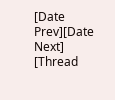[Date Prev][Date Next] [Thread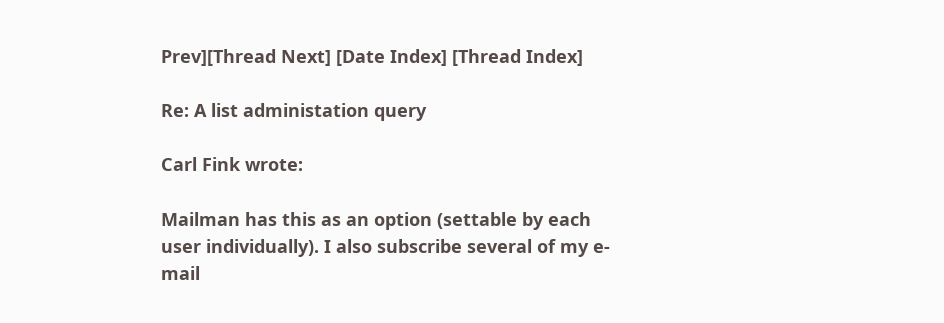Prev][Thread Next] [Date Index] [Thread Index]

Re: A list administation query

Carl Fink wrote:

Mailman has this as an option (settable by each user individually). I also subscribe several of my e-mail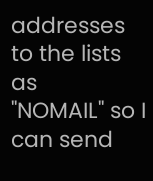addresses to the lists as
"NOMAIL" so I can send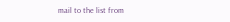mail to the list from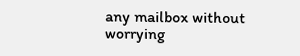any mailbox without
worrying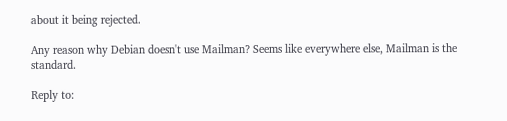about it being rejected.

Any reason why Debian doesn't use Mailman? Seems like everywhere else, Mailman is the standard.

Reply to: